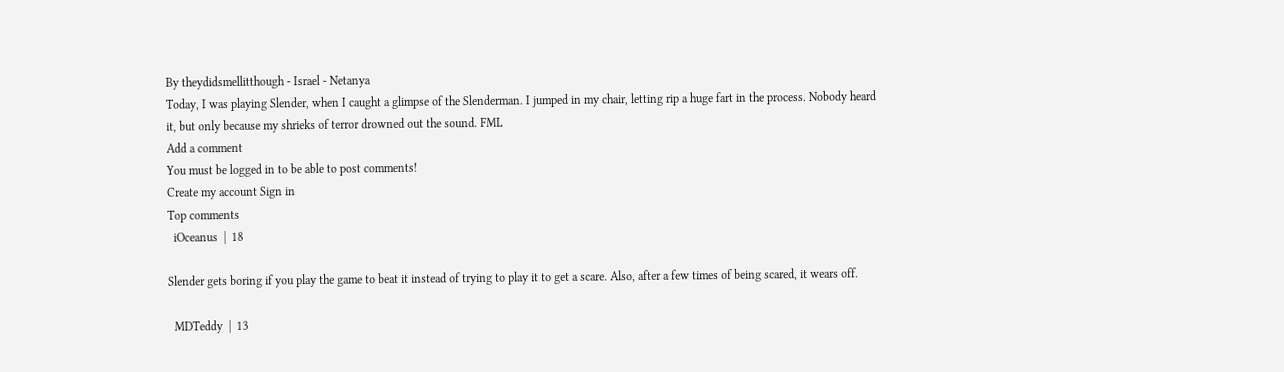By theydidsmellitthough - Israel - Netanya
Today, I was playing Slender, when I caught a glimpse of the Slenderman. I jumped in my chair, letting rip a huge fart in the process. Nobody heard it, but only because my shrieks of terror drowned out the sound. FML
Add a comment
You must be logged in to be able to post comments!
Create my account Sign in
Top comments
  iOceanus  |  18

Slender gets boring if you play the game to beat it instead of trying to play it to get a scare. Also, after a few times of being scared, it wears off.

  MDTeddy  |  13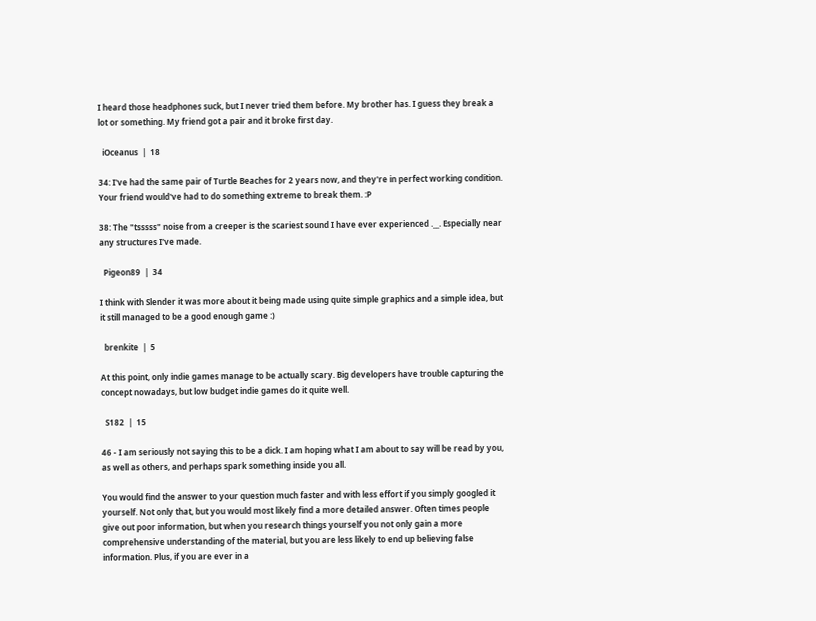I heard those headphones suck, but I never tried them before. My brother has. I guess they break a lot or something. My friend got a pair and it broke first day.

  iOceanus  |  18

34: I've had the same pair of Turtle Beaches for 2 years now, and they're in perfect working condition. Your friend would've had to do something extreme to break them. :P

38: The "tsssss" noise from a creeper is the scariest sound I have ever experienced .__. Especially near any structures I've made.

  Pigeon89  |  34

I think with Slender it was more about it being made using quite simple graphics and a simple idea, but it still managed to be a good enough game :)

  brenkite  |  5

At this point, only indie games manage to be actually scary. Big developers have trouble capturing the concept nowadays, but low budget indie games do it quite well.

  S182  |  15

46 - I am seriously not saying this to be a dick. I am hoping what I am about to say will be read by you, as well as others, and perhaps spark something inside you all.

You would find the answer to your question much faster and with less effort if you simply googled it yourself. Not only that, but you would most likely find a more detailed answer. Often times people give out poor information, but when you research things yourself you not only gain a more comprehensive understanding of the material, but you are less likely to end up believing false information. Plus, if you are ever in a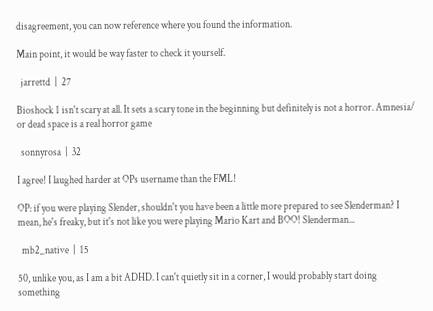disagreement, you can now reference where you found the information.

Main point, it would be way faster to check it yourself.

  jarrettd  |  27

Bioshock 1 isn't scary at all. It sets a scary tone in the beginning but definitely is not a horror. Amnesia/ or dead space is a real horror game

  sonnyrosa  |  32

I agree! I laughed harder at OPs username than the FML!

OP: if you were playing Slender, shouldn't you have been a little more prepared to see Slenderman? I mean, he's freaky, but it's not like you were playing Mario Kart and BOO! Slenderman...

  mb2_native  |  15

50, unlike you, as I am a bit ADHD. I can't quietly sit in a corner, I would probably start doing something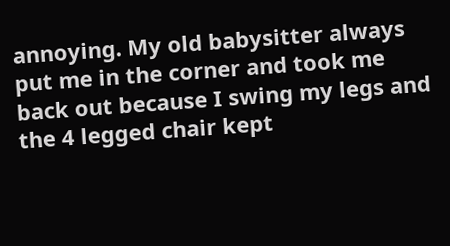annoying. My old babysitter always put me in the corner and took me back out because I swing my legs and the 4 legged chair kept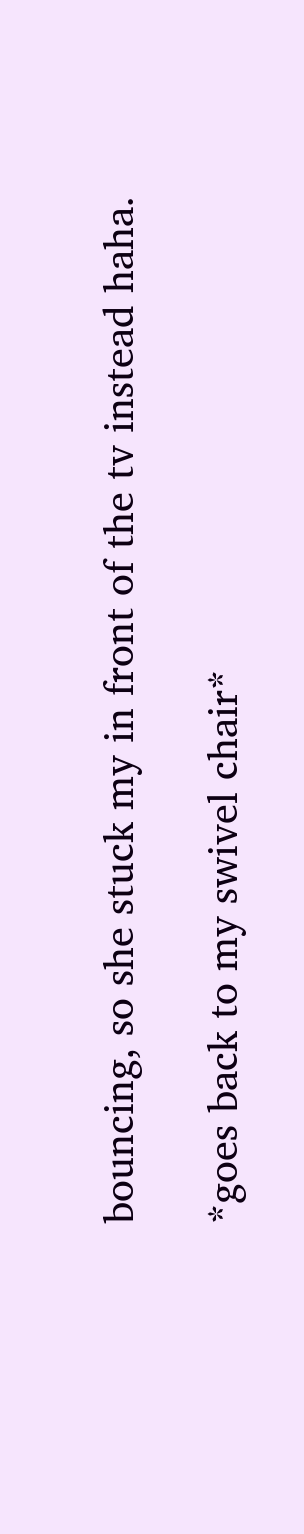bouncing, so she stuck my in front of the tv instead haha.

*goes back to my swivel chair*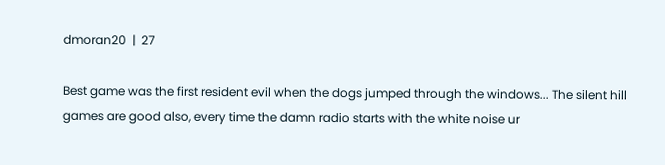dmoran20  |  27

Best game was the first resident evil when the dogs jumped through the windows... The silent hill games are good also, every time the damn radio starts with the white noise ur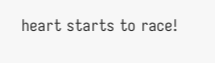heart starts to race!